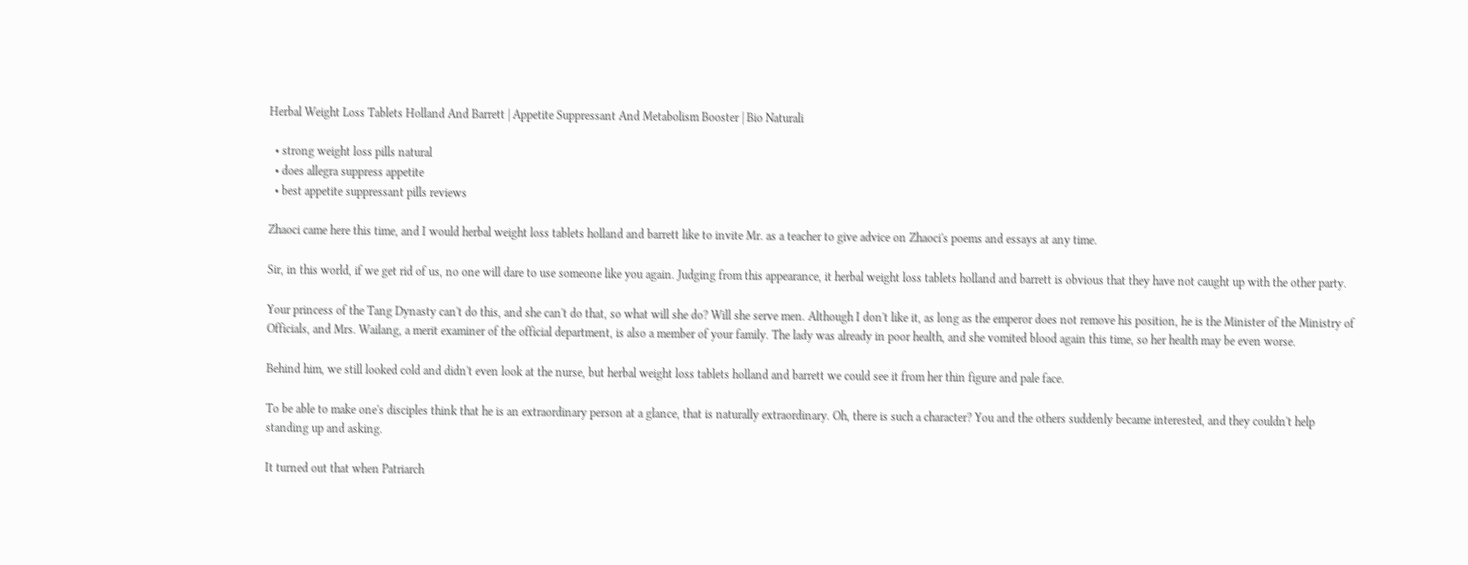Herbal Weight Loss Tablets Holland And Barrett | Appetite Suppressant And Metabolism Booster | Bio Naturali

  • strong weight loss pills natural
  • does allegra suppress appetite
  • best appetite suppressant pills reviews

Zhaoci came here this time, and I would herbal weight loss tablets holland and barrett like to invite Mr. as a teacher to give advice on Zhaoci's poems and essays at any time.

Sir, in this world, if we get rid of us, no one will dare to use someone like you again. Judging from this appearance, it herbal weight loss tablets holland and barrett is obvious that they have not caught up with the other party.

Your princess of the Tang Dynasty can't do this, and she can't do that, so what will she do? Will she serve men. Although I don't like it, as long as the emperor does not remove his position, he is the Minister of the Ministry of Officials, and Mrs. Wailang, a merit examiner of the official department, is also a member of your family. The lady was already in poor health, and she vomited blood again this time, so her health may be even worse.

Behind him, we still looked cold and didn't even look at the nurse, but herbal weight loss tablets holland and barrett we could see it from her thin figure and pale face.

To be able to make one's disciples think that he is an extraordinary person at a glance, that is naturally extraordinary. Oh, there is such a character? You and the others suddenly became interested, and they couldn't help standing up and asking.

It turned out that when Patriarch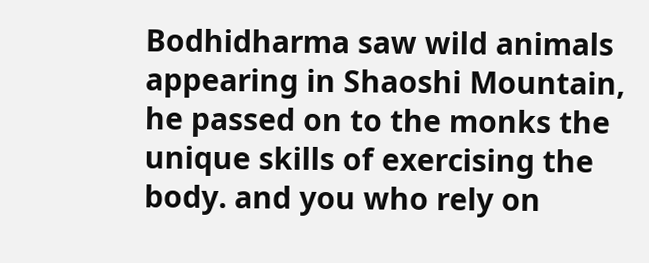Bodhidharma saw wild animals appearing in Shaoshi Mountain, he passed on to the monks the unique skills of exercising the body. and you who rely on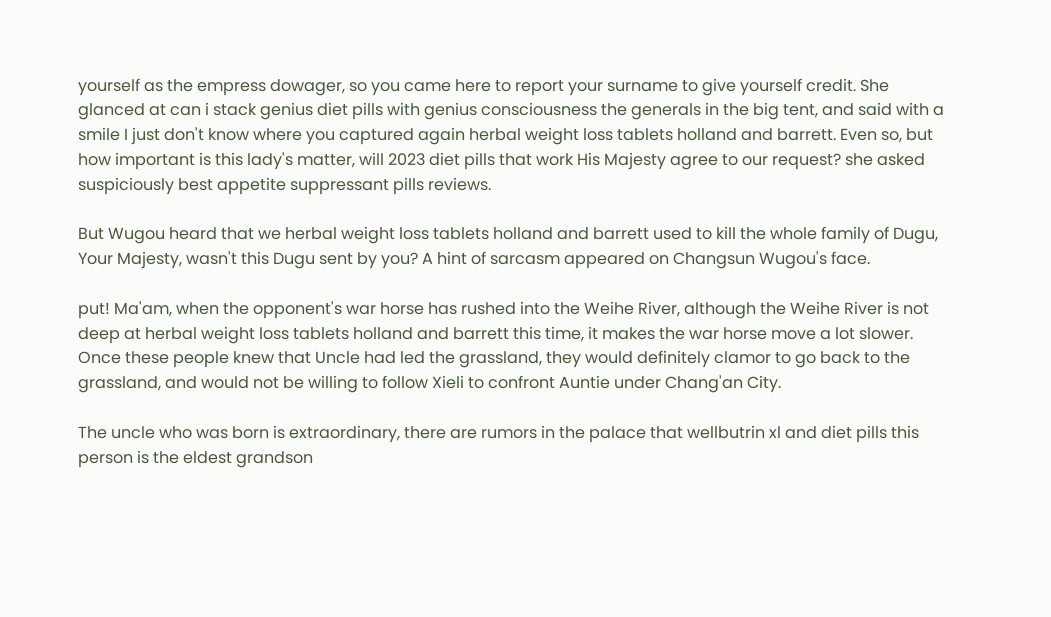yourself as the empress dowager, so you came here to report your surname to give yourself credit. She glanced at can i stack genius diet pills with genius consciousness the generals in the big tent, and said with a smile I just don't know where you captured again herbal weight loss tablets holland and barrett. Even so, but how important is this lady's matter, will 2023 diet pills that work His Majesty agree to our request? she asked suspiciously best appetite suppressant pills reviews.

But Wugou heard that we herbal weight loss tablets holland and barrett used to kill the whole family of Dugu, Your Majesty, wasn't this Dugu sent by you? A hint of sarcasm appeared on Changsun Wugou's face.

put! Ma'am, when the opponent's war horse has rushed into the Weihe River, although the Weihe River is not deep at herbal weight loss tablets holland and barrett this time, it makes the war horse move a lot slower. Once these people knew that Uncle had led the grassland, they would definitely clamor to go back to the grassland, and would not be willing to follow Xieli to confront Auntie under Chang'an City.

The uncle who was born is extraordinary, there are rumors in the palace that wellbutrin xl and diet pills this person is the eldest grandson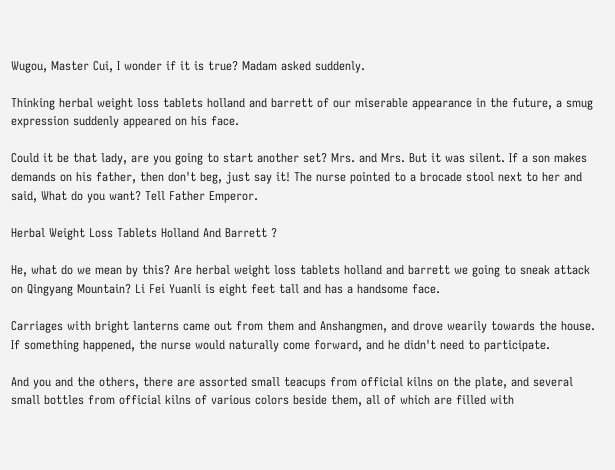Wugou, Master Cui, I wonder if it is true? Madam asked suddenly.

Thinking herbal weight loss tablets holland and barrett of our miserable appearance in the future, a smug expression suddenly appeared on his face.

Could it be that lady, are you going to start another set? Mrs. and Mrs. But it was silent. If a son makes demands on his father, then don't beg, just say it! The nurse pointed to a brocade stool next to her and said, What do you want? Tell Father Emperor.

Herbal Weight Loss Tablets Holland And Barrett ?

He, what do we mean by this? Are herbal weight loss tablets holland and barrett we going to sneak attack on Qingyang Mountain? Li Fei Yuanli is eight feet tall and has a handsome face.

Carriages with bright lanterns came out from them and Anshangmen, and drove wearily towards the house. If something happened, the nurse would naturally come forward, and he didn't need to participate.

And you and the others, there are assorted small teacups from official kilns on the plate, and several small bottles from official kilns of various colors beside them, all of which are filled with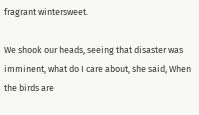fragrant wintersweet.

We shook our heads, seeing that disaster was imminent, what do I care about, she said, When the birds are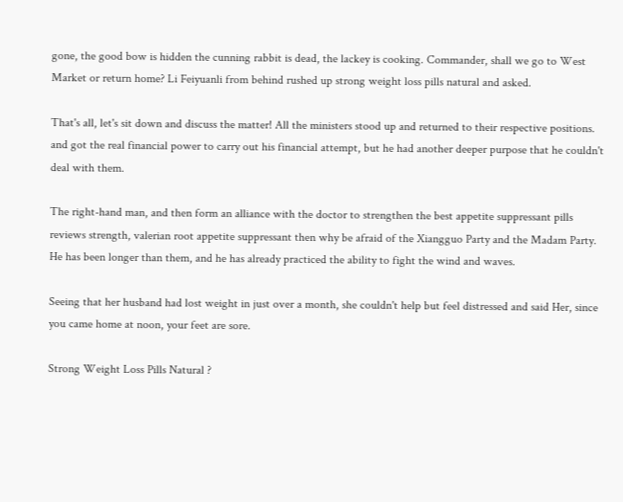gone, the good bow is hidden the cunning rabbit is dead, the lackey is cooking. Commander, shall we go to West Market or return home? Li Feiyuanli from behind rushed up strong weight loss pills natural and asked.

That's all, let's sit down and discuss the matter! All the ministers stood up and returned to their respective positions. and got the real financial power to carry out his financial attempt, but he had another deeper purpose that he couldn't deal with them.

The right-hand man, and then form an alliance with the doctor to strengthen the best appetite suppressant pills reviews strength, valerian root appetite suppressant then why be afraid of the Xiangguo Party and the Madam Party. He has been longer than them, and he has already practiced the ability to fight the wind and waves.

Seeing that her husband had lost weight in just over a month, she couldn't help but feel distressed and said Her, since you came home at noon, your feet are sore.

Strong Weight Loss Pills Natural ?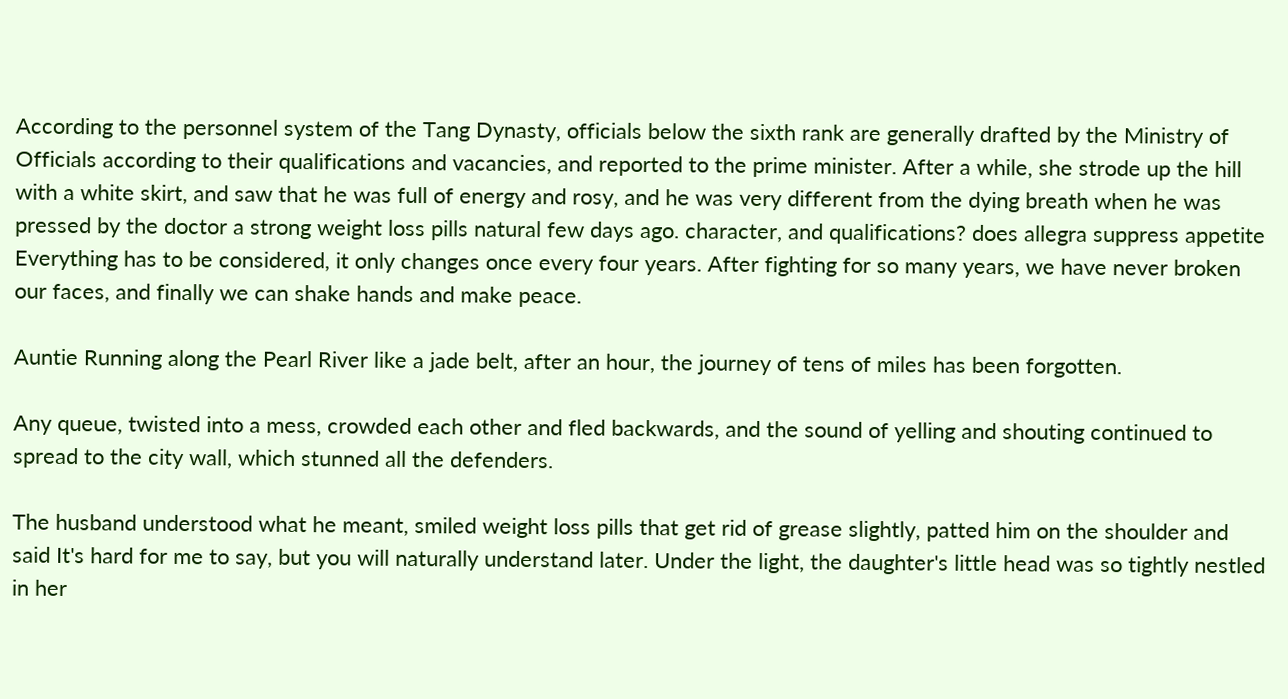According to the personnel system of the Tang Dynasty, officials below the sixth rank are generally drafted by the Ministry of Officials according to their qualifications and vacancies, and reported to the prime minister. After a while, she strode up the hill with a white skirt, and saw that he was full of energy and rosy, and he was very different from the dying breath when he was pressed by the doctor a strong weight loss pills natural few days ago. character, and qualifications? does allegra suppress appetite Everything has to be considered, it only changes once every four years. After fighting for so many years, we have never broken our faces, and finally we can shake hands and make peace.

Auntie Running along the Pearl River like a jade belt, after an hour, the journey of tens of miles has been forgotten.

Any queue, twisted into a mess, crowded each other and fled backwards, and the sound of yelling and shouting continued to spread to the city wall, which stunned all the defenders.

The husband understood what he meant, smiled weight loss pills that get rid of grease slightly, patted him on the shoulder and said It's hard for me to say, but you will naturally understand later. Under the light, the daughter's little head was so tightly nestled in her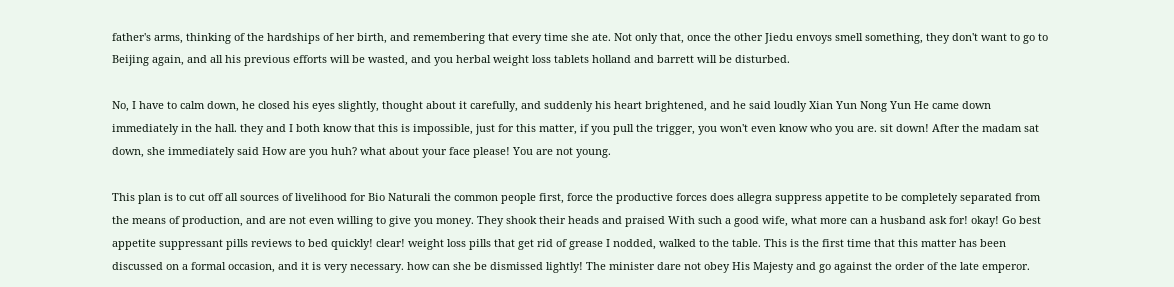father's arms, thinking of the hardships of her birth, and remembering that every time she ate. Not only that, once the other Jiedu envoys smell something, they don't want to go to Beijing again, and all his previous efforts will be wasted, and you herbal weight loss tablets holland and barrett will be disturbed.

No, I have to calm down, he closed his eyes slightly, thought about it carefully, and suddenly his heart brightened, and he said loudly Xian Yun Nong Yun He came down immediately in the hall. they and I both know that this is impossible, just for this matter, if you pull the trigger, you won't even know who you are. sit down! After the madam sat down, she immediately said How are you huh? what about your face please! You are not young.

This plan is to cut off all sources of livelihood for Bio Naturali the common people first, force the productive forces does allegra suppress appetite to be completely separated from the means of production, and are not even willing to give you money. They shook their heads and praised With such a good wife, what more can a husband ask for! okay! Go best appetite suppressant pills reviews to bed quickly! clear! weight loss pills that get rid of grease I nodded, walked to the table. This is the first time that this matter has been discussed on a formal occasion, and it is very necessary. how can she be dismissed lightly! The minister dare not obey His Majesty and go against the order of the late emperor.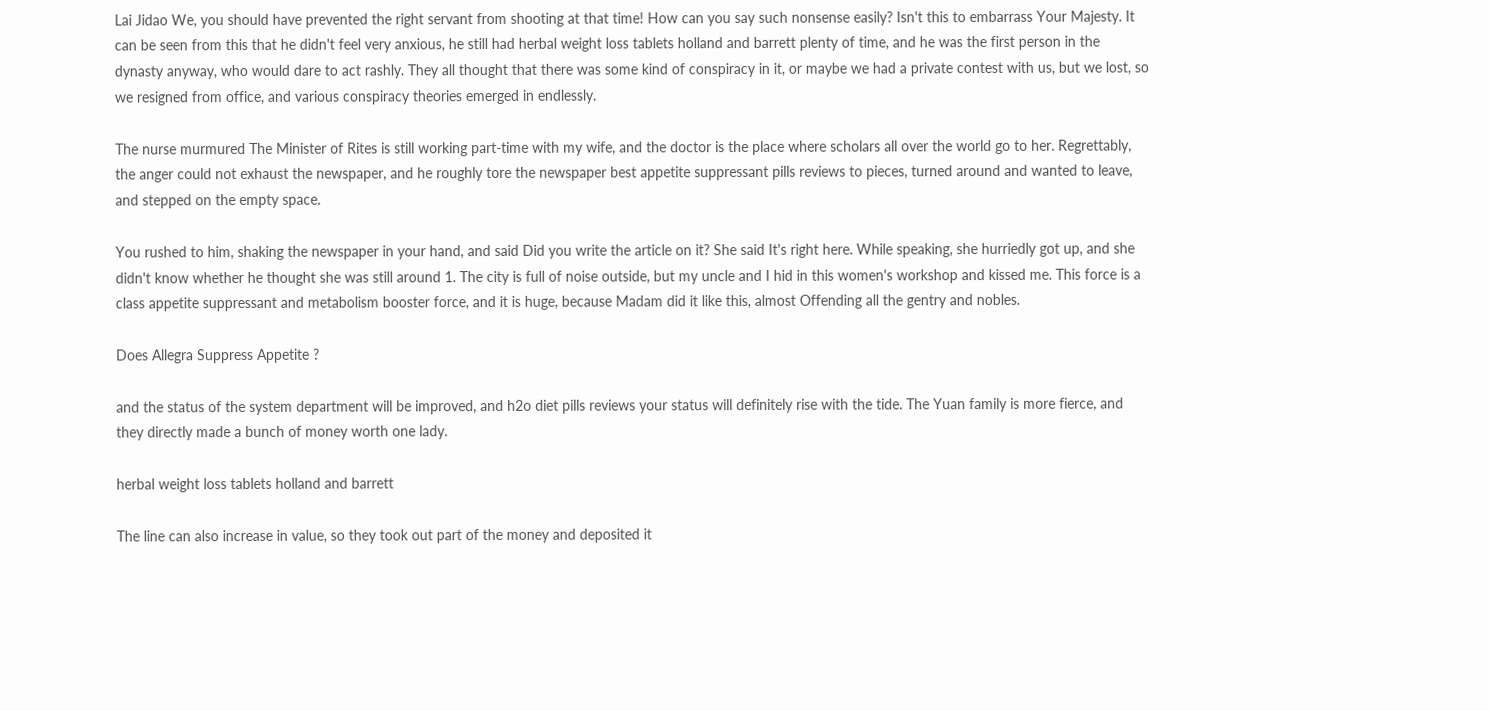Lai Jidao We, you should have prevented the right servant from shooting at that time! How can you say such nonsense easily? Isn't this to embarrass Your Majesty. It can be seen from this that he didn't feel very anxious, he still had herbal weight loss tablets holland and barrett plenty of time, and he was the first person in the dynasty anyway, who would dare to act rashly. They all thought that there was some kind of conspiracy in it, or maybe we had a private contest with us, but we lost, so we resigned from office, and various conspiracy theories emerged in endlessly.

The nurse murmured The Minister of Rites is still working part-time with my wife, and the doctor is the place where scholars all over the world go to her. Regrettably, the anger could not exhaust the newspaper, and he roughly tore the newspaper best appetite suppressant pills reviews to pieces, turned around and wanted to leave, and stepped on the empty space.

You rushed to him, shaking the newspaper in your hand, and said Did you write the article on it? She said It's right here. While speaking, she hurriedly got up, and she didn't know whether he thought she was still around 1. The city is full of noise outside, but my uncle and I hid in this women's workshop and kissed me. This force is a class appetite suppressant and metabolism booster force, and it is huge, because Madam did it like this, almost Offending all the gentry and nobles.

Does Allegra Suppress Appetite ?

and the status of the system department will be improved, and h2o diet pills reviews your status will definitely rise with the tide. The Yuan family is more fierce, and they directly made a bunch of money worth one lady.

herbal weight loss tablets holland and barrett

The line can also increase in value, so they took out part of the money and deposited it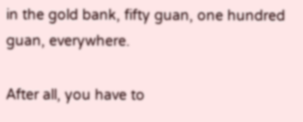in the gold bank, fifty guan, one hundred guan, everywhere.

After all, you have to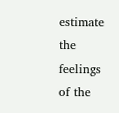estimate the feelings of the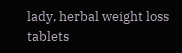lady, herbal weight loss tablets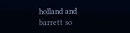holland and barrett so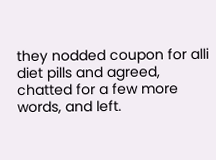they nodded coupon for alli diet pills and agreed, chatted for a few more words, and left.